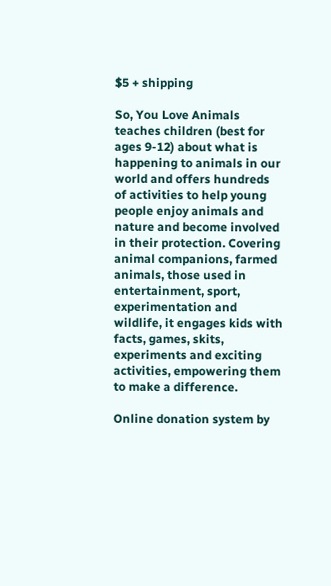$5 + shipping

So, You Love Animals teaches children (best for ages 9-12) about what is happening to animals in our world and offers hundreds of activities to help young people enjoy animals and nature and become involved in their protection. Covering animal companions, farmed animals, those used in entertainment, sport, experimentation and wildlife, it engages kids with facts, games, skits, experiments and exciting activities, empowering them to make a difference.

Online donation system by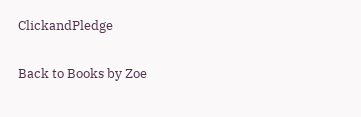ClickandPledge


Back to Books by Zoe